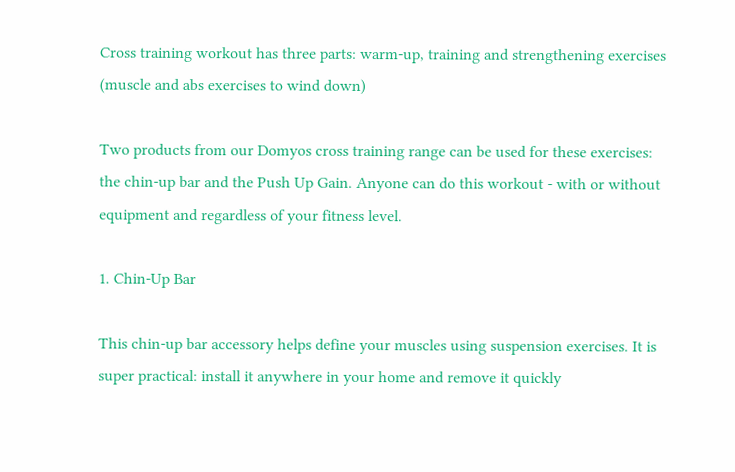Cross training workout has three parts: warm-up, training and strengthening exercises (muscle and abs exercises to wind down)

Two products from our Domyos cross training range can be used for these exercises: the chin-up bar and the Push Up Gain. Anyone can do this workout - with or without equipment and regardless of your fitness level.

1. Chin-Up Bar

This chin-up bar accessory helps define your muscles using suspension exercises. It is super practical: install it anywhere in your home and remove it quickly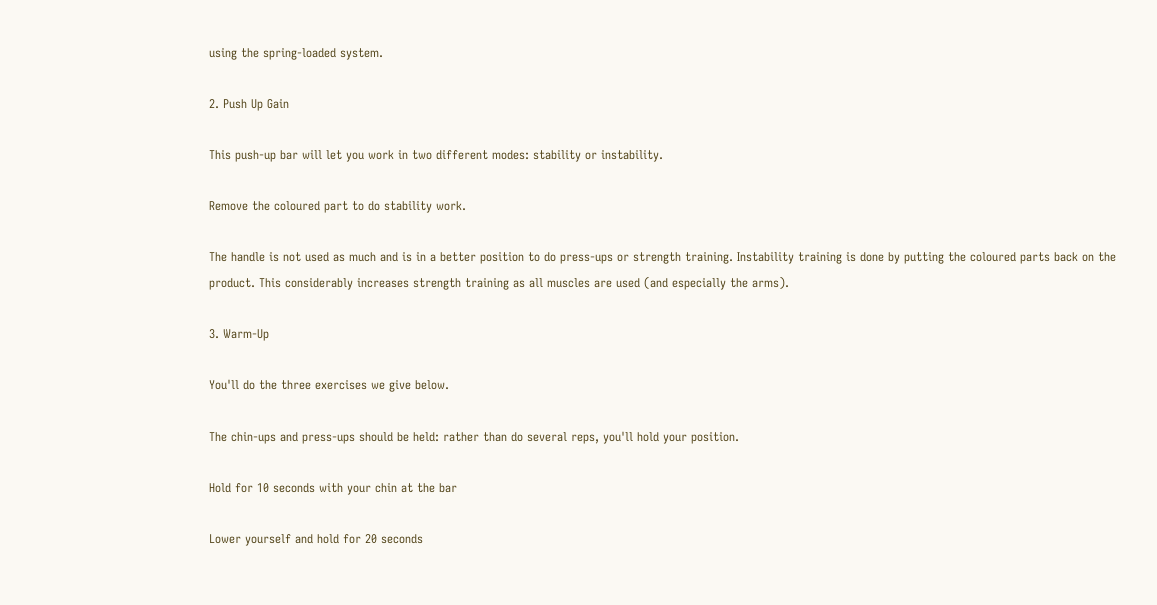using the spring-loaded system.

2. Push Up Gain

This push-up bar will let you work in two different modes: stability or instability.

Remove the coloured part to do stability work.

The handle is not used as much and is in a better position to do press-ups or strength training. Instability training is done by putting the coloured parts back on the product. This considerably increases strength training as all muscles are used (and especially the arms).

3. Warm-Up

You'll do the three exercises we give below.

The chin-ups and press-ups should be held: rather than do several reps, you'll hold your position.

Hold for 10 seconds with your chin at the bar

Lower yourself and hold for 20 seconds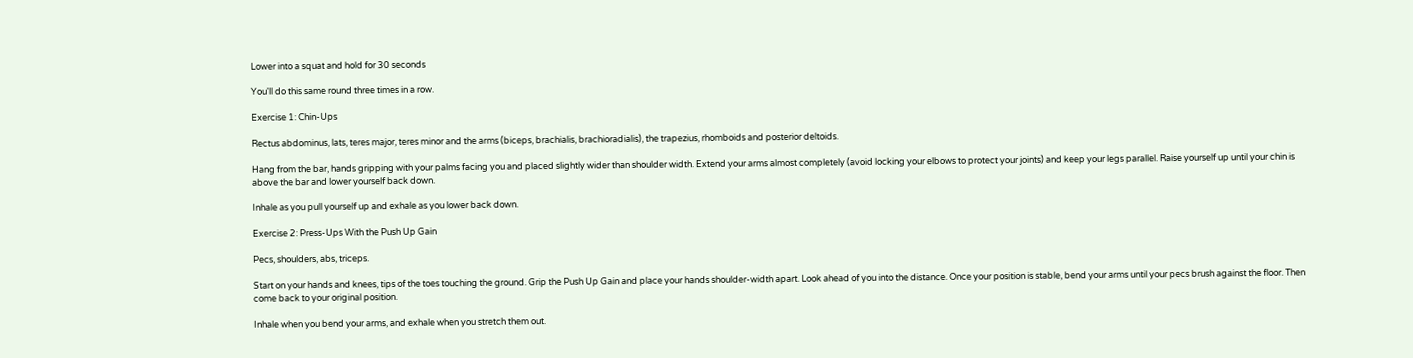Lower into a squat and hold for 30 seconds

You'll do this same round three times in a row.

Exercise 1: Chin-Ups

Rectus abdominus, lats, teres major, teres minor and the arms (biceps, brachialis, brachioradialis), the trapezius, rhomboids and posterior deltoids.

Hang from the bar, hands gripping with your palms facing you and placed slightly wider than shoulder width. Extend your arms almost completely (avoid locking your elbows to protect your joints) and keep your legs parallel. Raise yourself up until your chin is above the bar and lower yourself back down.

Inhale as you pull yourself up and exhale as you lower back down.

Exercise 2: Press-Ups With the Push Up Gain

Pecs, shoulders, abs, triceps.

Start on your hands and knees, tips of the toes touching the ground. Grip the Push Up Gain and place your hands shoulder-width apart. Look ahead of you into the distance. Once your position is stable, bend your arms until your pecs brush against the floor. Then come back to your original position.

Inhale when you bend your arms, and exhale when you stretch them out.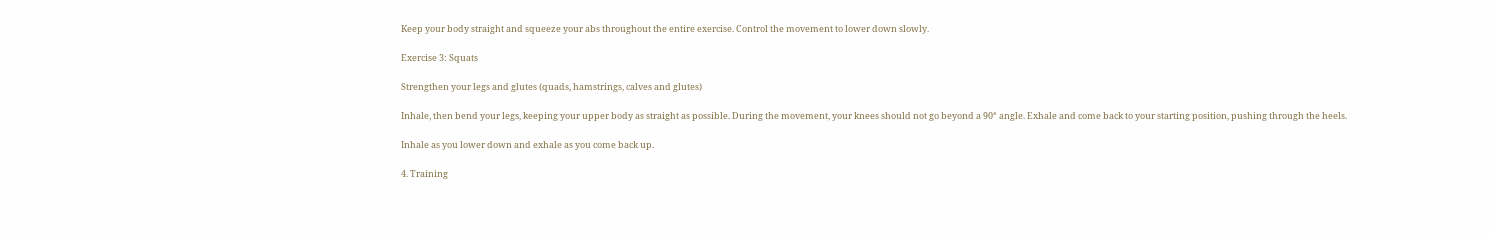Keep your body straight and squeeze your abs throughout the entire exercise. Control the movement to lower down slowly.

Exercise 3: Squats

Strengthen your legs and glutes (quads, hamstrings, calves and glutes)

Inhale, then bend your legs, keeping your upper body as straight as possible. During the movement, your knees should not go beyond a 90° angle. Exhale and come back to your starting position, pushing through the heels.

Inhale as you lower down and exhale as you come back up.

4. Training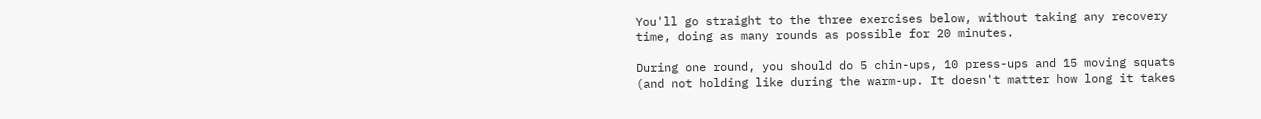You'll go straight to the three exercises below, without taking any recovery time, doing as many rounds as possible for 20 minutes.

During one round, you should do 5 chin-ups, 10 press-ups and 15 moving squats (and not holding like during the warm-up. It doesn't matter how long it takes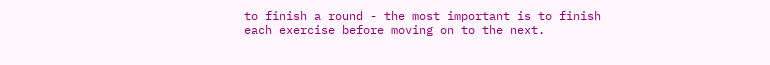to finish a round - the most important is to finish each exercise before moving on to the next.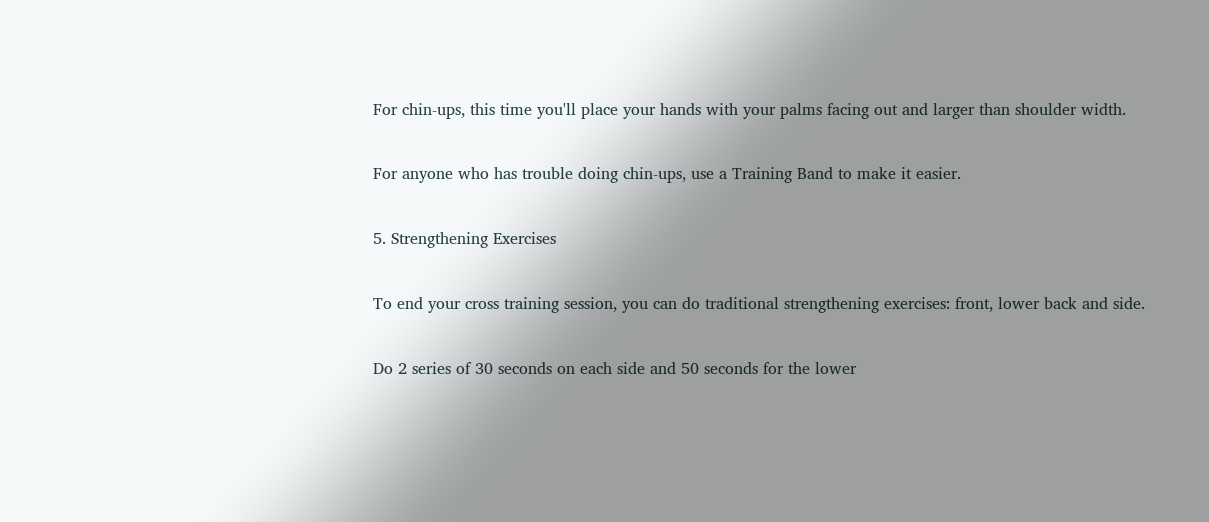For chin-ups, this time you'll place your hands with your palms facing out and larger than shoulder width.

For anyone who has trouble doing chin-ups, use a Training Band to make it easier.

5. Strengthening Exercises

To end your cross training session, you can do traditional strengthening exercises: front, lower back and side.

Do 2 series of 30 seconds on each side and 50 seconds for the lower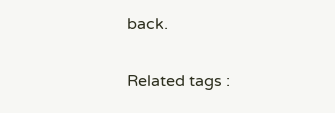back.

Related tags :